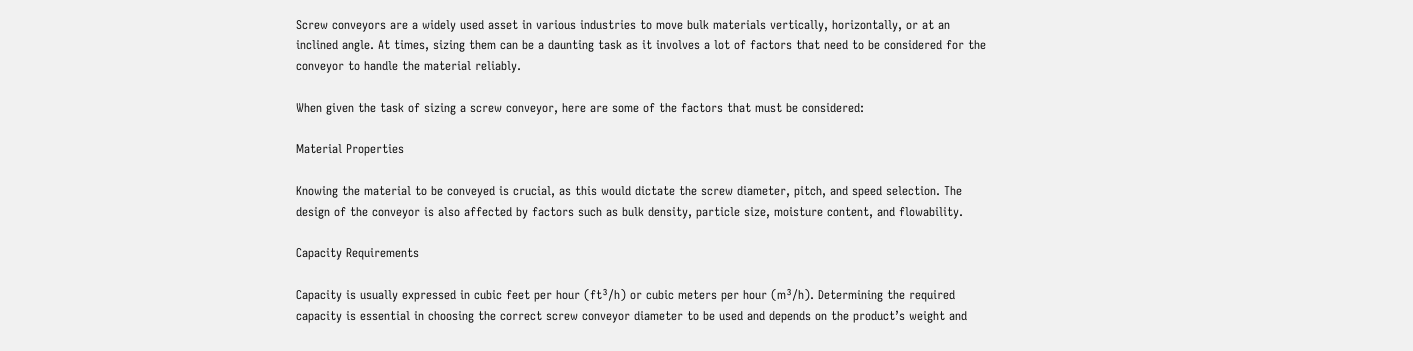Screw conveyors are a widely used asset in various industries to move bulk materials vertically, horizontally, or at an inclined angle. At times, sizing them can be a daunting task as it involves a lot of factors that need to be considered for the conveyor to handle the material reliably.

When given the task of sizing a screw conveyor, here are some of the factors that must be considered:

Material Properties

Knowing the material to be conveyed is crucial, as this would dictate the screw diameter, pitch, and speed selection. The design of the conveyor is also affected by factors such as bulk density, particle size, moisture content, and flowability.

Capacity Requirements

Capacity is usually expressed in cubic feet per hour (ft³/h) or cubic meters per hour (m³/h). Determining the required capacity is essential in choosing the correct screw conveyor diameter to be used and depends on the product’s weight and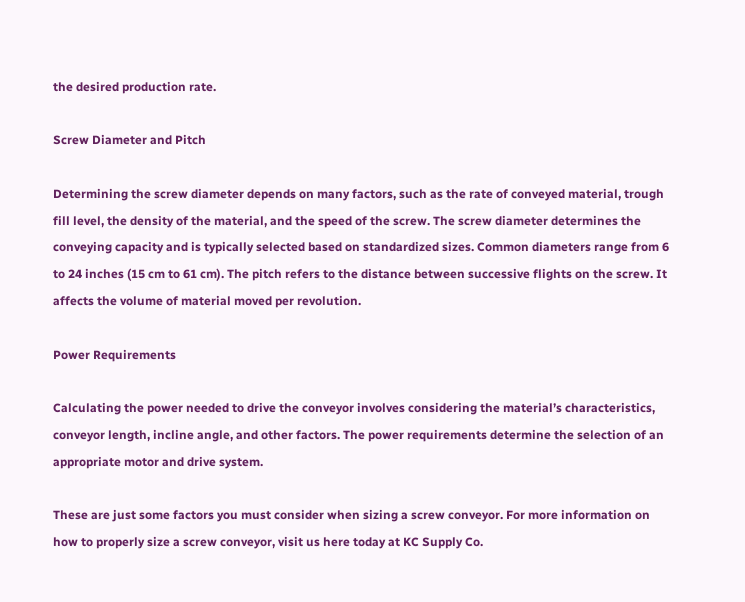the desired production rate.

Screw Diameter and Pitch

Determining the screw diameter depends on many factors, such as the rate of conveyed material, trough fill level, the density of the material, and the speed of the screw. The screw diameter determines the conveying capacity and is typically selected based on standardized sizes. Common diameters range from 6 to 24 inches (15 cm to 61 cm). The pitch refers to the distance between successive flights on the screw. It affects the volume of material moved per revolution.

Power Requirements

Calculating the power needed to drive the conveyor involves considering the material’s characteristics, conveyor length, incline angle, and other factors. The power requirements determine the selection of an appropriate motor and drive system.

These are just some factors you must consider when sizing a screw conveyor. For more information on how to properly size a screw conveyor, visit us here today at KC Supply Co.